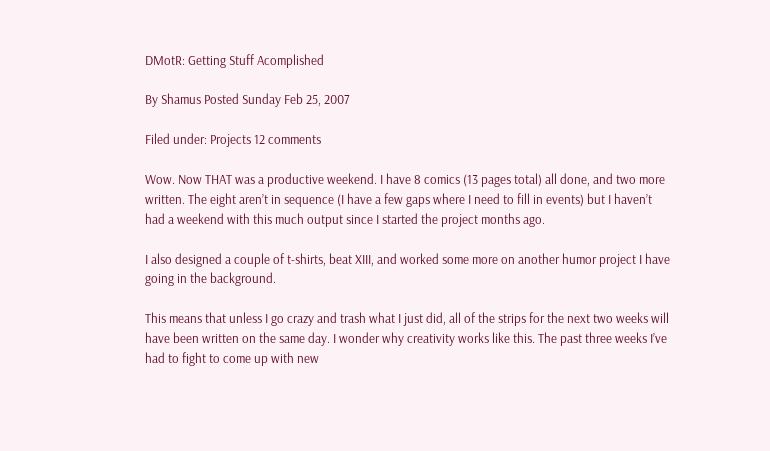DMotR: Getting Stuff Acomplished

By Shamus Posted Sunday Feb 25, 2007

Filed under: Projects 12 comments

Wow. Now THAT was a productive weekend. I have 8 comics (13 pages total) all done, and two more written. The eight aren’t in sequence (I have a few gaps where I need to fill in events) but I haven’t had a weekend with this much output since I started the project months ago.

I also designed a couple of t-shirts, beat XIII, and worked some more on another humor project I have going in the background.

This means that unless I go crazy and trash what I just did, all of the strips for the next two weeks will have been written on the same day. I wonder why creativity works like this. The past three weeks I’ve had to fight to come up with new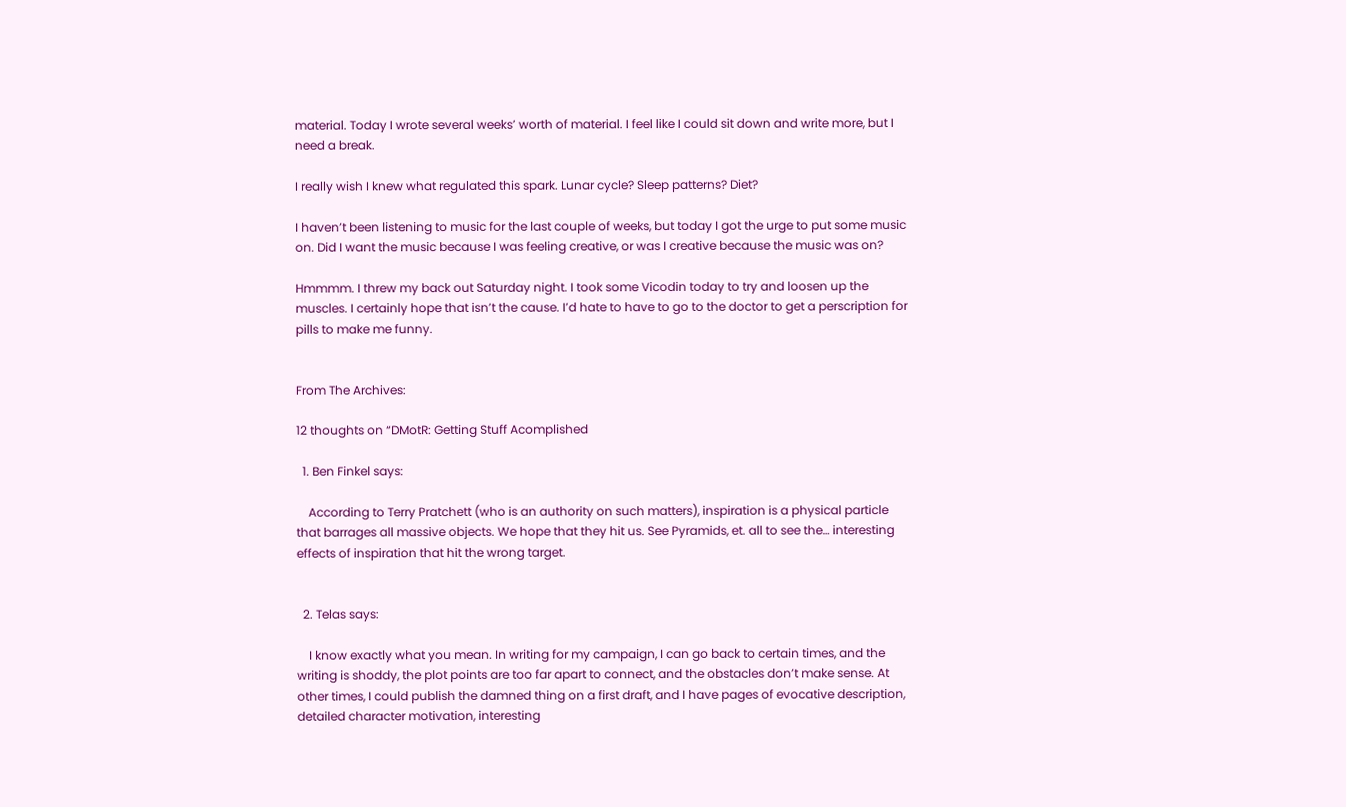material. Today I wrote several weeks’ worth of material. I feel like I could sit down and write more, but I need a break.

I really wish I knew what regulated this spark. Lunar cycle? Sleep patterns? Diet?

I haven’t been listening to music for the last couple of weeks, but today I got the urge to put some music on. Did I want the music because I was feeling creative, or was I creative because the music was on?

Hmmmm. I threw my back out Saturday night. I took some Vicodin today to try and loosen up the muscles. I certainly hope that isn’t the cause. I’d hate to have to go to the doctor to get a perscription for pills to make me funny.


From The Archives:

12 thoughts on “DMotR: Getting Stuff Acomplished

  1. Ben Finkel says:

    According to Terry Pratchett (who is an authority on such matters), inspiration is a physical particle that barrages all massive objects. We hope that they hit us. See Pyramids, et. all to see the… interesting effects of inspiration that hit the wrong target.


  2. Telas says:

    I know exactly what you mean. In writing for my campaign, I can go back to certain times, and the writing is shoddy, the plot points are too far apart to connect, and the obstacles don’t make sense. At other times, I could publish the damned thing on a first draft, and I have pages of evocative description, detailed character motivation, interesting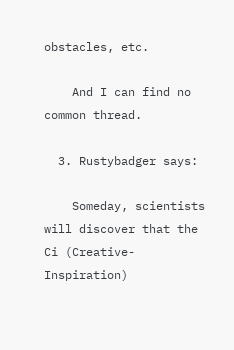obstacles, etc.

    And I can find no common thread.

  3. Rustybadger says:

    Someday, scientists will discover that the Ci (Creative-Inspiration)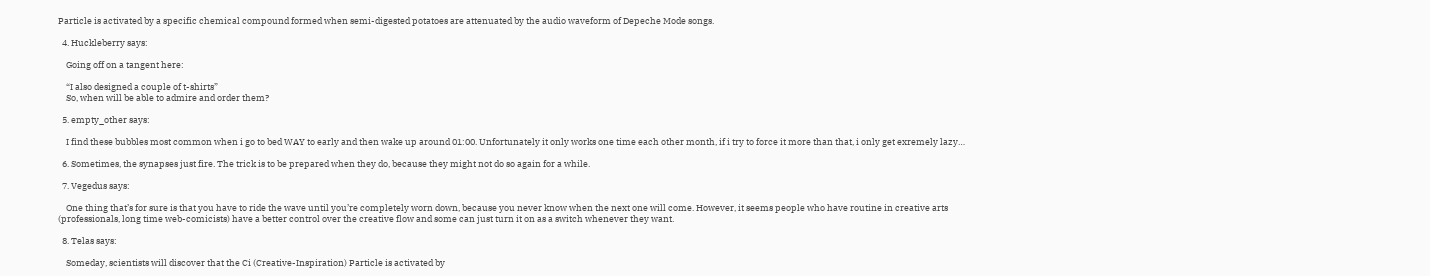Particle is activated by a specific chemical compound formed when semi-digested potatoes are attenuated by the audio waveform of Depeche Mode songs.

  4. Huckleberry says:

    Going off on a tangent here:

    “I also designed a couple of t-shirts”
    So, when will be able to admire and order them?

  5. empty_other says:

    I find these bubbles most common when i go to bed WAY to early and then wake up around 01:00. Unfortunately it only works one time each other month, if i try to force it more than that, i only get exremely lazy…

  6. Sometimes, the synapses just fire. The trick is to be prepared when they do, because they might not do so again for a while.

  7. Vegedus says:

    One thing that’s for sure is that you have to ride the wave until you’re completely worn down, because you never know when the next one will come. However, it seems people who have routine in creative arts (professionals, long time web-comicists) have a better control over the creative flow and some can just turn it on as a switch whenever they want.

  8. Telas says:

    Someday, scientists will discover that the Ci (Creative-Inspiration) Particle is activated by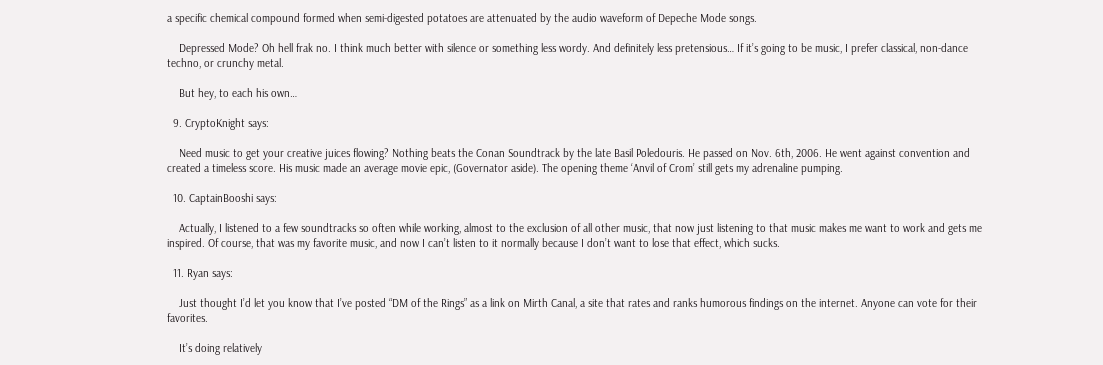a specific chemical compound formed when semi-digested potatoes are attenuated by the audio waveform of Depeche Mode songs.

    Depressed Mode? Oh hell frak no. I think much better with silence or something less wordy. And definitely less pretensious… If it’s going to be music, I prefer classical, non-dance techno, or crunchy metal.

    But hey, to each his own…

  9. CryptoKnight says:

    Need music to get your creative juices flowing? Nothing beats the Conan Soundtrack by the late Basil Poledouris. He passed on Nov. 6th, 2006. He went against convention and created a timeless score. His music made an average movie epic, (Governator aside). The opening theme ‘Anvil of Crom’ still gets my adrenaline pumping.

  10. CaptainBooshi says:

    Actually, I listened to a few soundtracks so often while working, almost to the exclusion of all other music, that now just listening to that music makes me want to work and gets me inspired. Of course, that was my favorite music, and now I can’t listen to it normally because I don’t want to lose that effect, which sucks.

  11. Ryan says:

    Just thought I’d let you know that I’ve posted “DM of the Rings” as a link on Mirth Canal, a site that rates and ranks humorous findings on the internet. Anyone can vote for their favorites.

    It’s doing relatively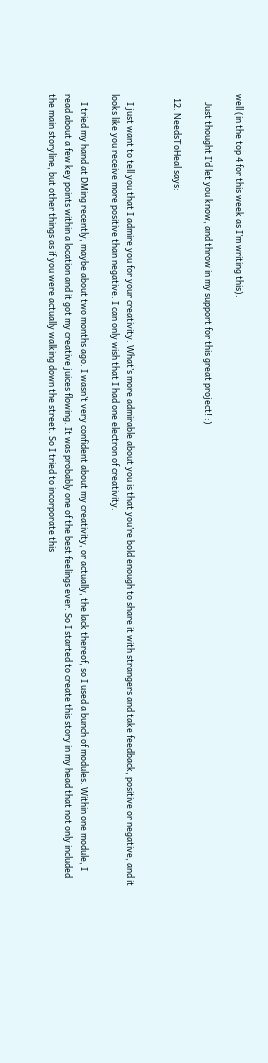well (in the top 4 for this week as I’m writing this).

    Just thought I’d let you know, and throw in my support for this great project! :)

  12. NeedsToHeal says:


    I just want to tell you that I admire you for your creativity. What’s more admirable about you is that you’re bold enough to share it with strangers and take feedback, positive or negative, and it looks like you receive more positive than negative. I can only wish that I had one electron of creativity.

    I tried my hand at DMing recently, maybe about two months ago. I wasn’t very confident about my creativity, or actually, the lack thereof, so I used a bunch of modules. Within one module, I read about a few key points within a location and it got my creative juices flowing. It was probably one of the best feelings ever. So I started to create this story in my head that not only included the main storyline, but other things as if you were actually walking down the street. So I tried to incorporate this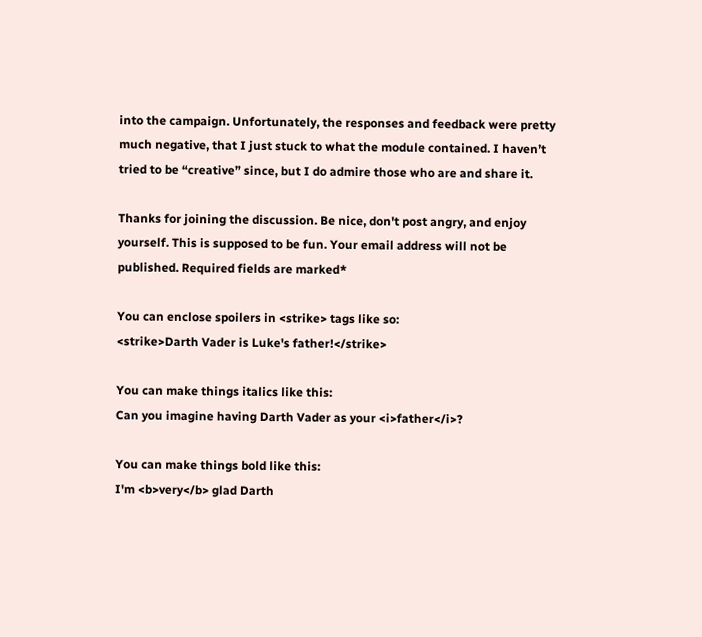into the campaign. Unfortunately, the responses and feedback were pretty much negative, that I just stuck to what the module contained. I haven’t tried to be “creative” since, but I do admire those who are and share it.

Thanks for joining the discussion. Be nice, don't post angry, and enjoy yourself. This is supposed to be fun. Your email address will not be published. Required fields are marked*

You can enclose spoilers in <strike> tags like so:
<strike>Darth Vader is Luke's father!</strike>

You can make things italics like this:
Can you imagine having Darth Vader as your <i>father</i>?

You can make things bold like this:
I'm <b>very</b> glad Darth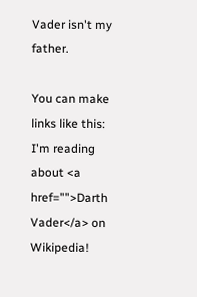Vader isn't my father.

You can make links like this:
I'm reading about <a href="">Darth Vader</a> on Wikipedia!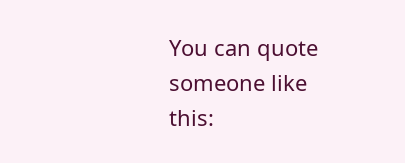You can quote someone like this: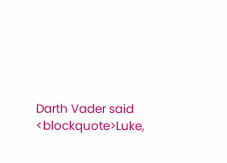Darth Vader said <blockquote>Luke,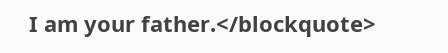I am your father.</blockquote>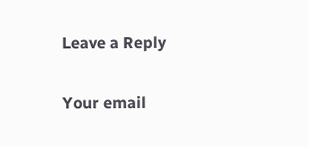Leave a Reply

Your email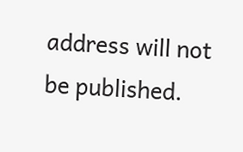address will not be published.